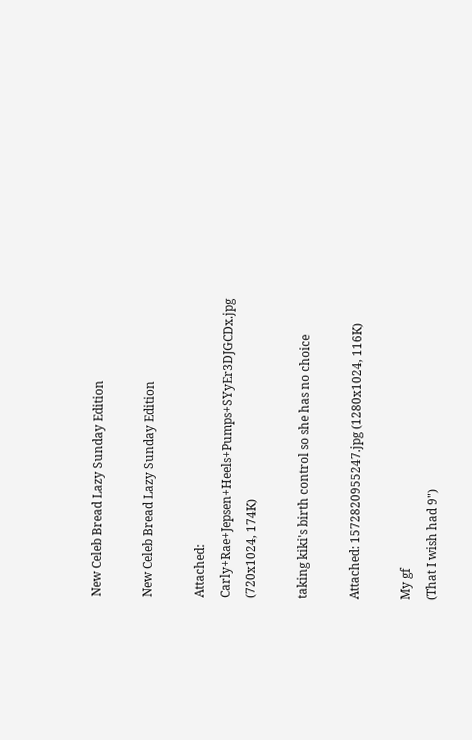New Celeb Bread Lazy Sunday Edition

New Celeb Bread Lazy Sunday Edition

Attached: Carly+Rae+Jepsen+Heels+Pumps+SYyEr3DJGCDx.jpg (720x1024, 174K)

taking kiki's birth control so she has no choice

Attached: 1572820955247.jpg (1280x1024, 116K)

My gf
(That I wish had 9")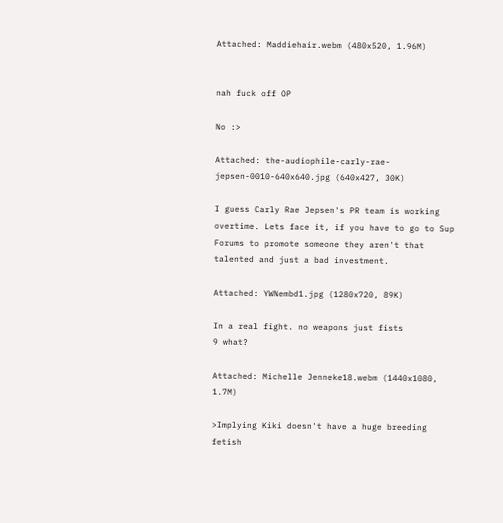Attached: Maddiehair.webm (480x520, 1.96M)


nah fuck off OP

No :>

Attached: the-audiophile-carly-rae-jepsen-0010-640x640.jpg (640x427, 30K)

I guess Carly Rae Jepsen's PR team is working overtime. Lets face it, if you have to go to Sup Forums to promote someone they aren't that talented and just a bad investment.

Attached: YWNembd1.jpg (1280x720, 89K)

In a real fight. no weapons just fists
9 what?

Attached: Michelle Jenneke18.webm (1440x1080, 1.7M)

>Implying Kiki doesn't have a huge breeding fetish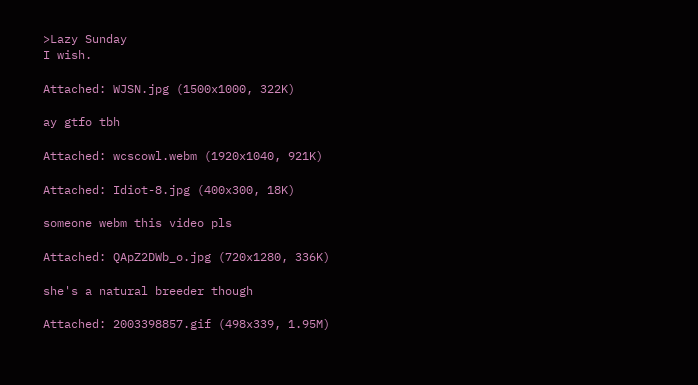>Lazy Sunday
I wish.

Attached: WJSN.jpg (1500x1000, 322K)

ay gtfo tbh

Attached: wcscowl.webm (1920x1040, 921K)

Attached: Idiot-8.jpg (400x300, 18K)

someone webm this video pls

Attached: QApZ2DWb_o.jpg (720x1280, 336K)

she's a natural breeder though

Attached: 2003398857.gif (498x339, 1.95M)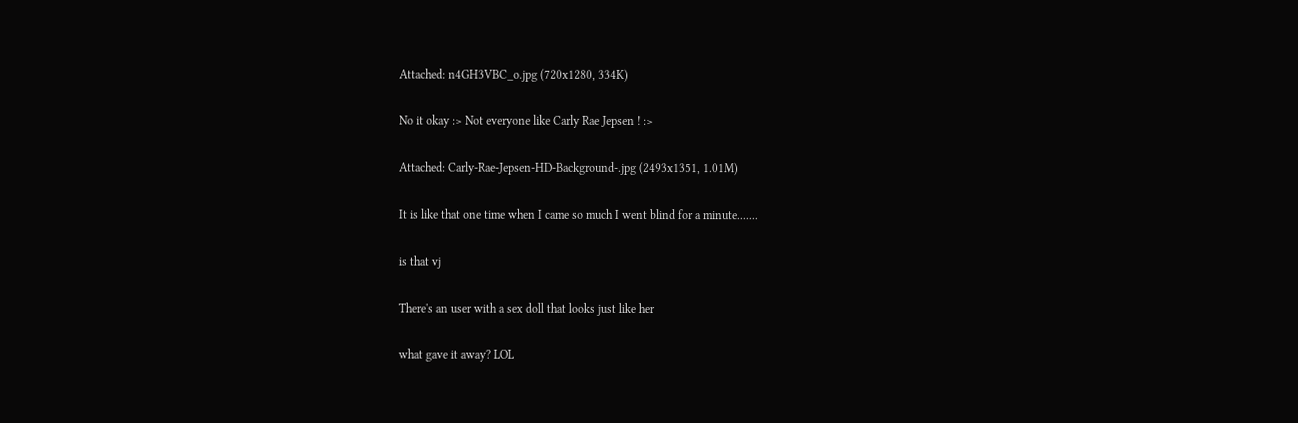Attached: n4GH3VBC_o.jpg (720x1280, 334K)

No it okay :> Not everyone like Carly Rae Jepsen ! :>

Attached: Carly-Rae-Jepsen-HD-Background-.jpg (2493x1351, 1.01M)

It is like that one time when I came so much I went blind for a minute.......

is that vj

There's an user with a sex doll that looks just like her

what gave it away? LOL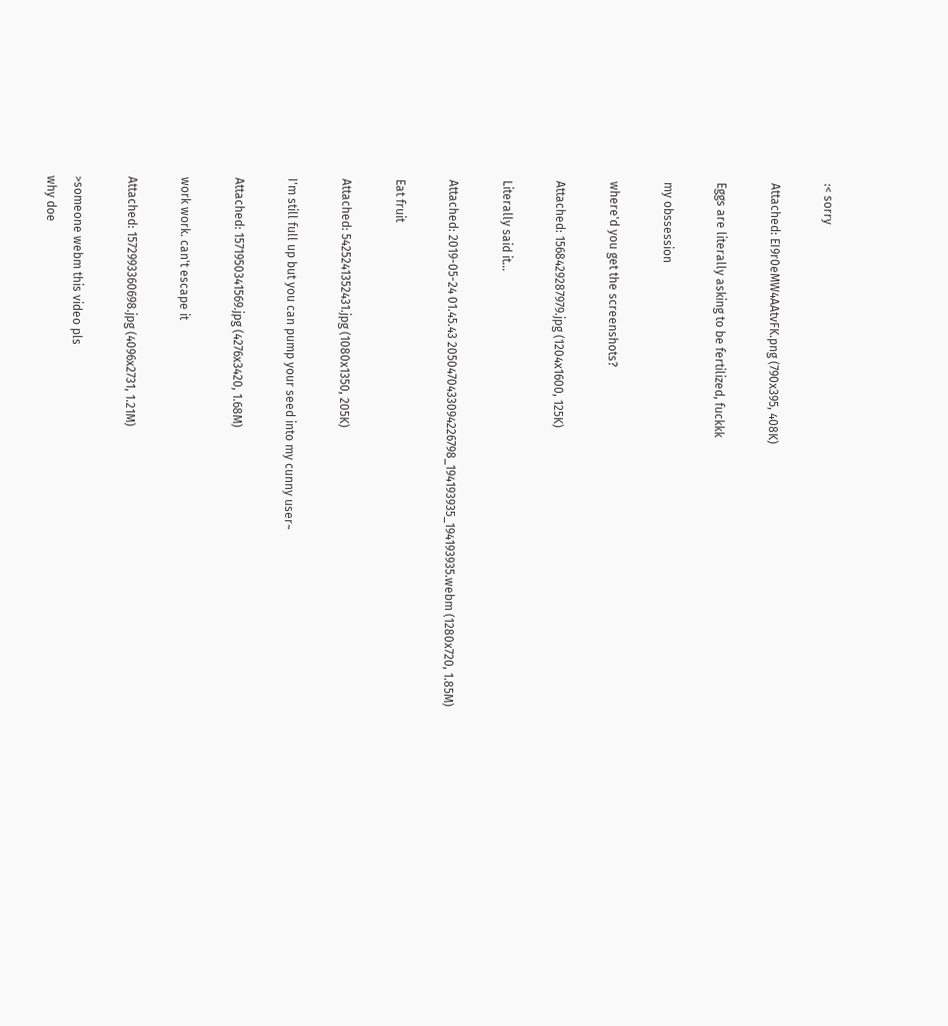:< sorry

Attached: EI9r0eMW4AAtvFK.png (790x395, 408K)

Eggs are literally asking to be fertilized, fuckkk

my obssession

where'd you get the screenshots?

Attached: 1568429287979.jpg (1204x1600, 125K)

Literally said it...

Attached: 2019-05-24 01.45.43 2050470433094226798_194193935_194193935.webm (1280x720, 1.85M)

Eat fruit

Attached: 5425241352431.jpg (1080x1350, 205K)

I'm still full up but you can pump your seed into my cunny user~

Attached: 1571950341569.jpg (4276x3420, 1.68M)

work work. can't escape it

Attached: 1572993360698.jpg (4096x2731, 1.21M)

>someone webm this video pls
why doe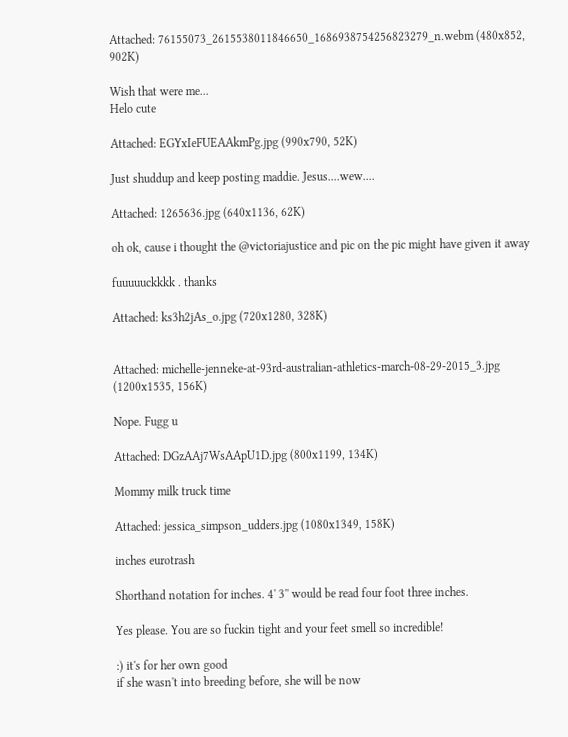Attached: 76155073_2615538011846650_1686938754256823279_n.webm (480x852, 902K)

Wish that were me...
Helo cute

Attached: EGYxIeFUEAAkmPg.jpg (990x790, 52K)

Just shuddup and keep posting maddie. Jesus....wew....

Attached: 1265636.jpg (640x1136, 62K)

oh ok, cause i thought the @victoriajustice and pic on the pic might have given it away

fuuuuuckkkk . thanks

Attached: ks3h2jAs_o.jpg (720x1280, 328K)


Attached: michelle-jenneke-at-93rd-australian-athletics-march-08-29-2015_3.jpg (1200x1535, 156K)

Nope. Fugg u

Attached: DGzAAj7WsAApU1D.jpg (800x1199, 134K)

Mommy milk truck time

Attached: jessica_simpson_udders.jpg (1080x1349, 158K)

inches eurotrash

Shorthand notation for inches. 4' 3'' would be read four foot three inches.

Yes please. You are so fuckin tight and your feet smell so incredible!

:) it's for her own good
if she wasn't into breeding before, she will be now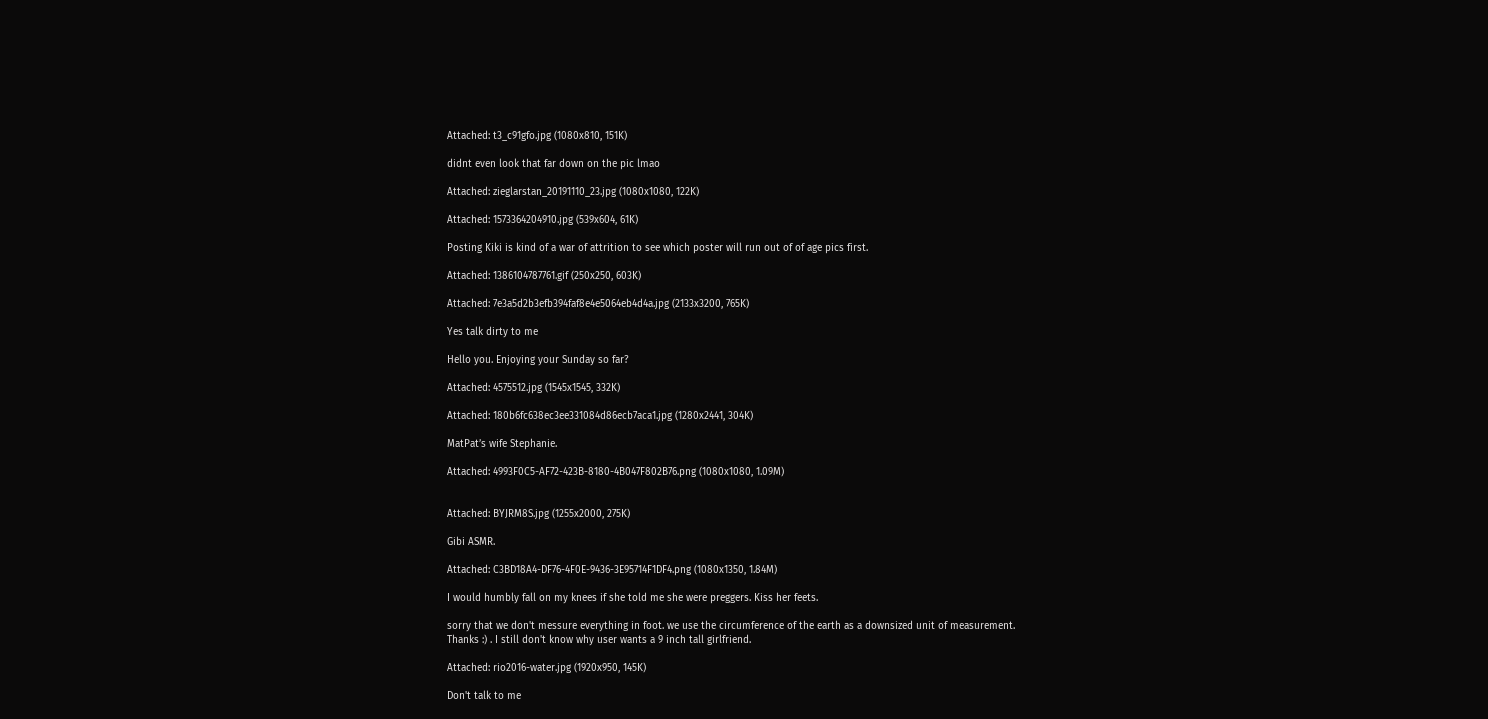Attached: t3_c91gfo.jpg (1080x810, 151K)

didnt even look that far down on the pic lmao

Attached: zieglarstan_20191110_23.jpg (1080x1080, 122K)

Attached: 1573364204910.jpg (539x604, 61K)

Posting Kiki is kind of a war of attrition to see which poster will run out of of age pics first.

Attached: 1386104787761.gif (250x250, 603K)

Attached: 7e3a5d2b3efb394faf8e4e5064eb4d4a.jpg (2133x3200, 765K)

Yes talk dirty to me

Hello you. Enjoying your Sunday so far?

Attached: 4575512.jpg (1545x1545, 332K)

Attached: 180b6fc638ec3ee331084d86ecb7aca1.jpg (1280x2441, 304K)

MatPat’s wife Stephanie.

Attached: 4993F0C5-AF72-423B-8180-4B047F802B76.png (1080x1080, 1.09M)


Attached: BYJRM8S.jpg (1255x2000, 275K)

Gibi ASMR.

Attached: C3BD18A4-DF76-4F0E-9436-3E95714F1DF4.png (1080x1350, 1.84M)

I would humbly fall on my knees if she told me she were preggers. Kiss her feets.

sorry that we don't messure everything in foot. we use the circumference of the earth as a downsized unit of measurement.
Thanks :) . I still don't know why user wants a 9 inch tall girlfriend.

Attached: rio2016-water.jpg (1920x950, 145K)

Don't talk to me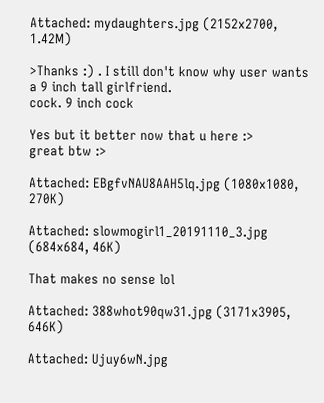Attached: mydaughters.jpg (2152x2700, 1.42M)

>Thanks :) . I still don't know why user wants a 9 inch tall girlfriend.
cock. 9 inch cock

Yes but it better now that u here :>
great btw :>

Attached: EBgfvNAU8AAH5lq.jpg (1080x1080, 270K)

Attached: slowmogirl1_20191110_3.jpg (684x684, 46K)

That makes no sense lol

Attached: 388whot90qw31.jpg (3171x3905, 646K)

Attached: Ujuy6wN.jpg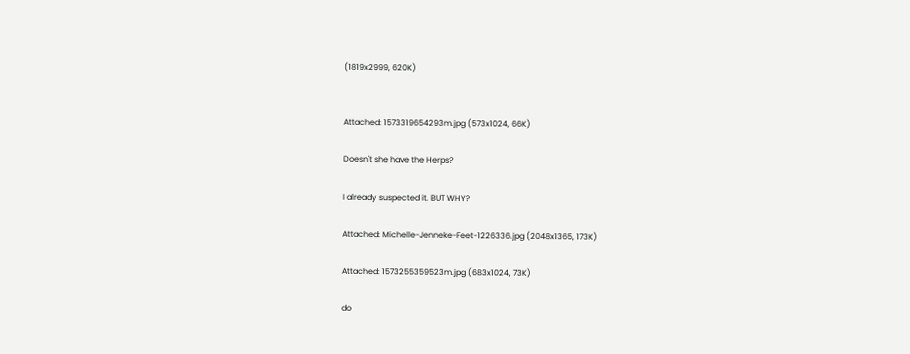(1819x2999, 620K)


Attached: 1573319654293m.jpg (573x1024, 66K)

Doesn't she have the Herps?

I already suspected it. BUT WHY?

Attached: Michelle-Jenneke-Feet-1226336.jpg (2048x1365, 173K)

Attached: 1573255359523m.jpg (683x1024, 73K)

do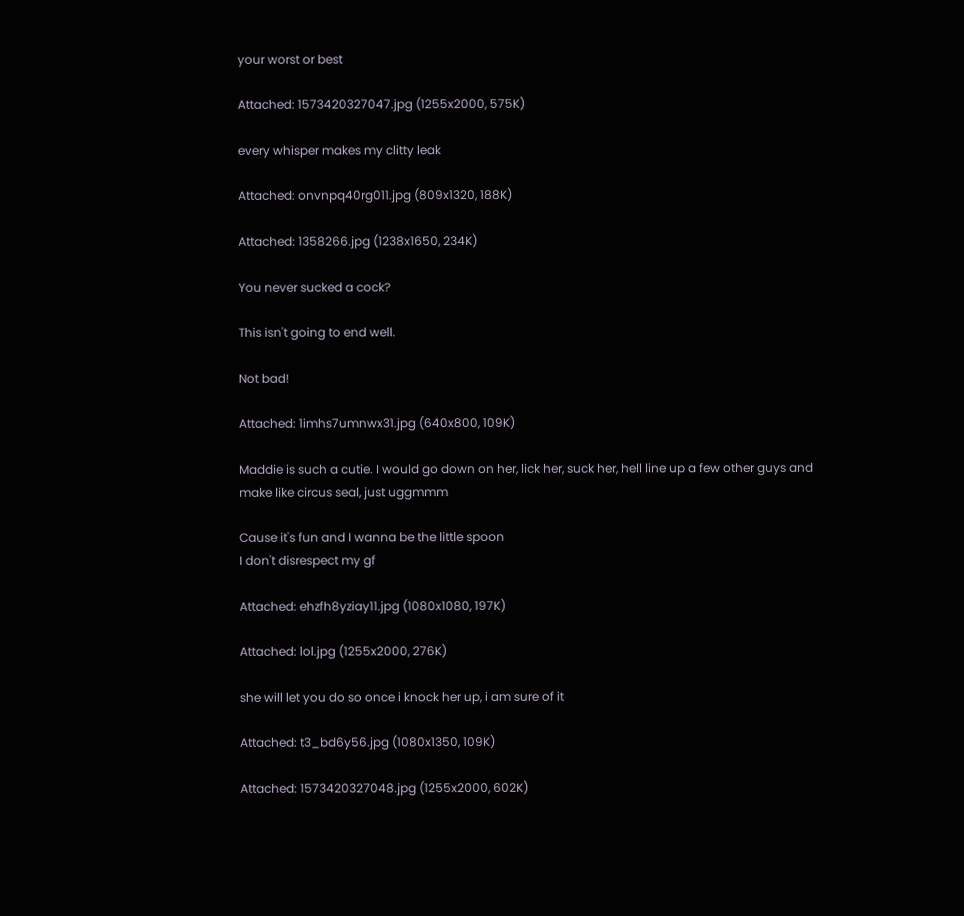your worst or best

Attached: 1573420327047.jpg (1255x2000, 575K)

every whisper makes my clitty leak

Attached: onvnpq40rg011.jpg (809x1320, 188K)

Attached: 1358266.jpg (1238x1650, 234K)

You never sucked a cock?

This isn't going to end well.

Not bad!

Attached: 1imhs7umnwx31.jpg (640x800, 109K)

Maddie is such a cutie. I would go down on her, lick her, suck her, hell line up a few other guys and make like circus seal, just uggmmm

Cause it's fun and I wanna be the little spoon
I don't disrespect my gf

Attached: ehzfh8yziay11.jpg (1080x1080, 197K)

Attached: lol.jpg (1255x2000, 276K)

she will let you do so once i knock her up, i am sure of it

Attached: t3_bd6y56.jpg (1080x1350, 109K)

Attached: 1573420327048.jpg (1255x2000, 602K)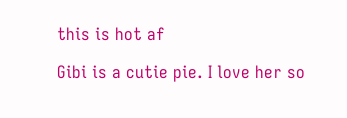this is hot af

Gibi is a cutie pie. I love her so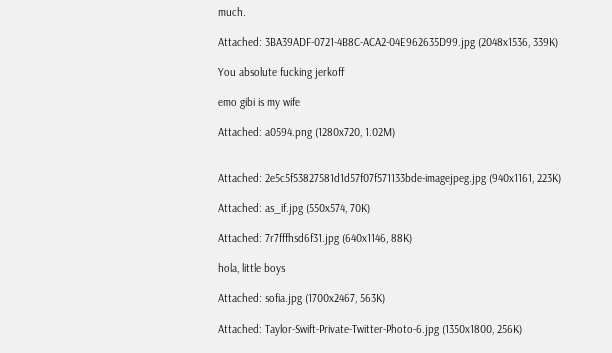much.

Attached: 3BA39ADF-0721-4B8C-ACA2-04E962635D99.jpg (2048x1536, 339K)

You absolute fucking jerkoff

emo gibi is my wife

Attached: a0594.png (1280x720, 1.02M)


Attached: 2e5c5f53827581d1d57f07f571133bde-imagejpeg.jpg (940x1161, 223K)

Attached: as_if.jpg (550x574, 70K)

Attached: 7r7fffhsd6f31.jpg (640x1146, 88K)

hola, little boys

Attached: sofia.jpg (1700x2467, 563K)

Attached: Taylor-Swift-Private-Twitter-Photo-6.jpg (1350x1800, 256K)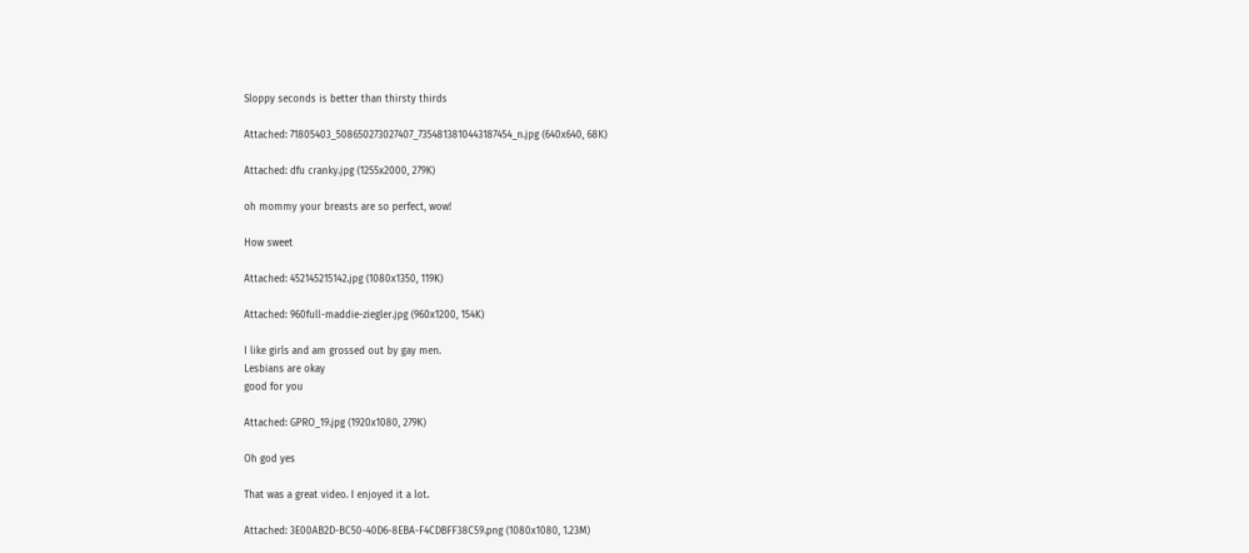Sloppy seconds is better than thirsty thirds

Attached: 71805403_508650273027407_7354813810443187454_n.jpg (640x640, 68K)

Attached: dfu cranky.jpg (1255x2000, 279K)

oh mommy your breasts are so perfect, wow!

How sweet

Attached: 452145215142.jpg (1080x1350, 119K)

Attached: 960full-maddie-ziegler.jpg (960x1200, 154K)

I like girls and am grossed out by gay men.
Lesbians are okay
good for you

Attached: GPRO_19.jpg (1920x1080, 279K)

Oh god yes

That was a great video. I enjoyed it a lot.

Attached: 3E00AB2D-BC50-40D6-8EBA-F4CDBFF38C59.png (1080x1080, 1.23M)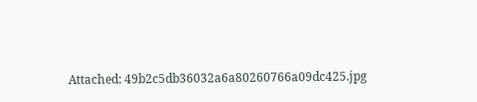Attached: 49b2c5db36032a6a80260766a09dc425.jpg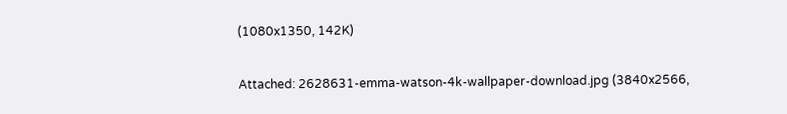(1080x1350, 142K)

Attached: 2628631-emma-watson-4k-wallpaper-download.jpg (3840x2566,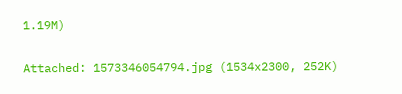1.19M)

Attached: 1573346054794.jpg (1534x2300, 252K)